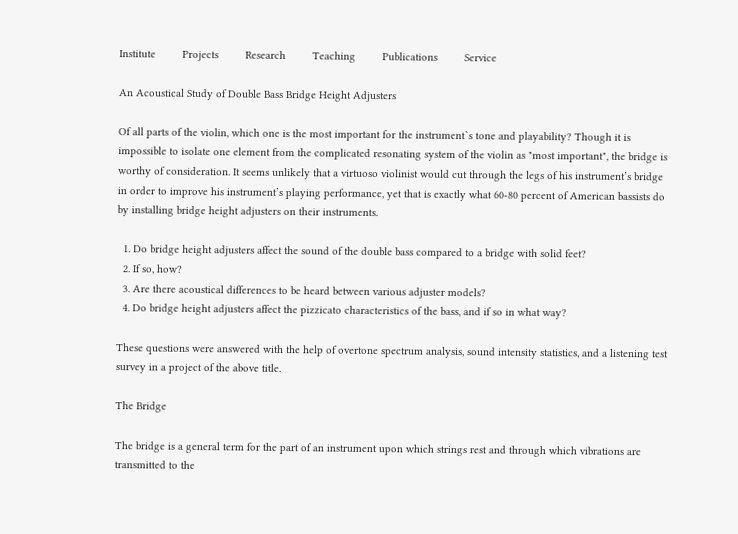Institute         Projects         Research         Teaching         Publications         Service

An Acoustical Study of Double Bass Bridge Height Adjusters

Of all parts of the violin, which one is the most important for the instrument`s tone and playability? Though it is impossible to isolate one element from the complicated resonating system of the violin as "most important", the bridge is worthy of consideration. It seems unlikely that a virtuoso violinist would cut through the legs of his instrument’s bridge in order to improve his instrument’s playing performance, yet that is exactly what 60-80 percent of American bassists do by installing bridge height adjusters on their instruments.

  1. Do bridge height adjusters affect the sound of the double bass compared to a bridge with solid feet?
  2. If so, how?
  3. Are there acoustical differences to be heard between various adjuster models?
  4. Do bridge height adjusters affect the pizzicato characteristics of the bass, and if so in what way?

These questions were answered with the help of overtone spectrum analysis, sound intensity statistics, and a listening test survey in a project of the above title.

The Bridge

The bridge is a general term for the part of an instrument upon which strings rest and through which vibrations are transmitted to the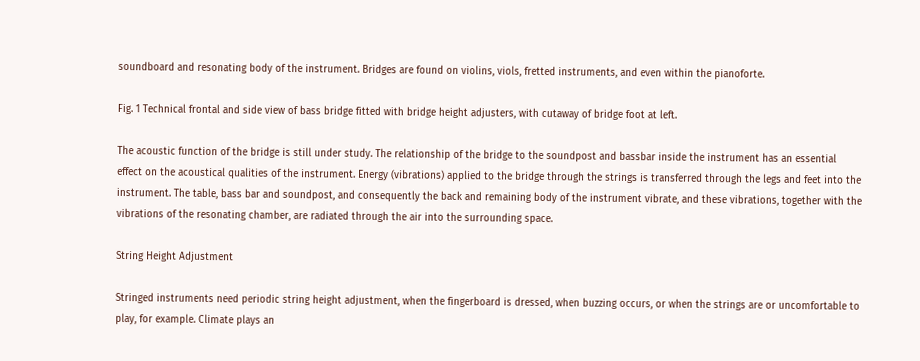soundboard and resonating body of the instrument. Bridges are found on violins, viols, fretted instruments, and even within the pianoforte.

Fig. 1 Technical frontal and side view of bass bridge fitted with bridge height adjusters, with cutaway of bridge foot at left.

The acoustic function of the bridge is still under study. The relationship of the bridge to the soundpost and bassbar inside the instrument has an essential effect on the acoustical qualities of the instrument. Energy (vibrations) applied to the bridge through the strings is transferred through the legs and feet into the instrument. The table, bass bar and soundpost, and consequently the back and remaining body of the instrument vibrate, and these vibrations, together with the vibrations of the resonating chamber, are radiated through the air into the surrounding space.

String Height Adjustment

Stringed instruments need periodic string height adjustment, when the fingerboard is dressed, when buzzing occurs, or when the strings are or uncomfortable to play, for example. Climate plays an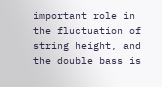important role in the fluctuation of string height, and the double bass is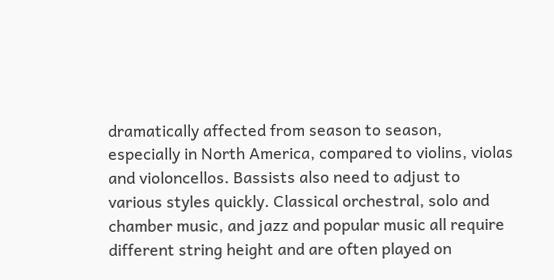dramatically affected from season to season, especially in North America, compared to violins, violas and violoncellos. Bassists also need to adjust to various styles quickly. Classical orchestral, solo and chamber music, and jazz and popular music all require different string height and are often played on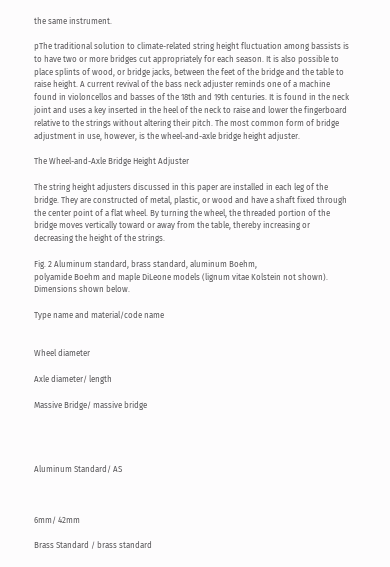the same instrument.

pThe traditional solution to climate-related string height fluctuation among bassists is to have two or more bridges cut appropriately for each season. It is also possible to place splints of wood, or bridge jacks, between the feet of the bridge and the table to raise height. A current revival of the bass neck adjuster reminds one of a machine found in violoncellos and basses of the 18th and 19th centuries. It is found in the neck joint and uses a key inserted in the heel of the neck to raise and lower the fingerboard relative to the strings without altering their pitch. The most common form of bridge adjustment in use, however, is the wheel-and-axle bridge height adjuster.

The Wheel-and-Axle Bridge Height Adjuster

The string height adjusters discussed in this paper are installed in each leg of the bridge. They are constructed of metal, plastic, or wood and have a shaft fixed through the center point of a flat wheel. By turning the wheel, the threaded portion of the bridge moves vertically toward or away from the table, thereby increasing or decreasing the height of the strings.

Fig. 2 Aluminum standard, brass standard, aluminum Boehm,
polyamide Boehm and maple DiLeone models (lignum vitae Kolstein not shown). Dimensions shown below.

Type name and material/code name


Wheel diameter

Axle diameter/ length

Massive Bridge/ massive bridge




Aluminum Standard/ AS



6mm/ 42mm

Brass Standard / brass standard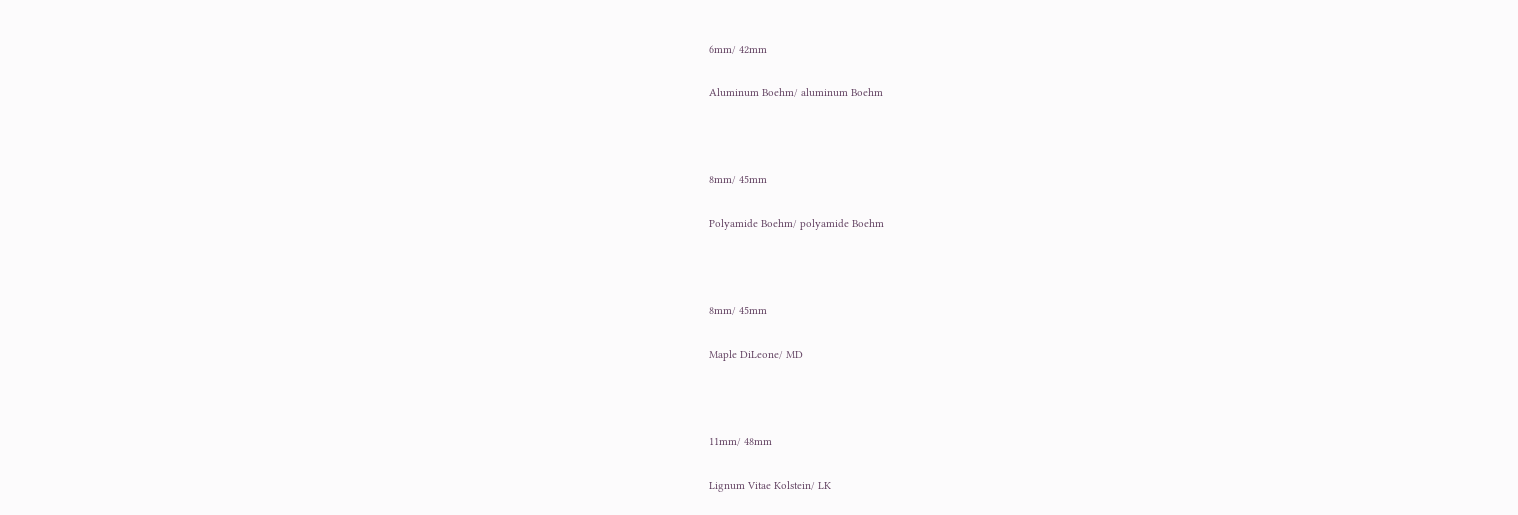6mm/ 42mm

Aluminum Boehm/ aluminum Boehm



8mm/ 45mm

Polyamide Boehm/ polyamide Boehm



8mm/ 45mm

Maple DiLeone/ MD



11mm/ 48mm

Lignum Vitae Kolstein/ LK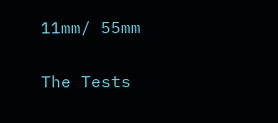11mm/ 55mm

The Tests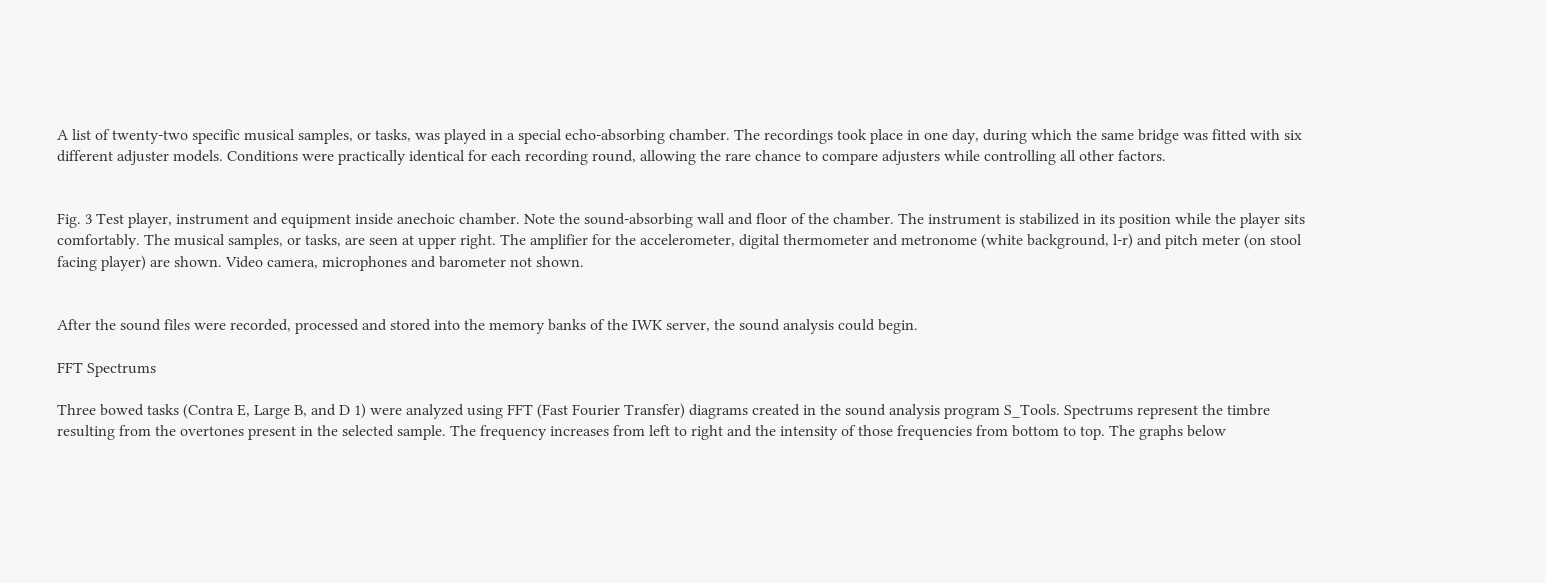A list of twenty-two specific musical samples, or tasks, was played in a special echo-absorbing chamber. The recordings took place in one day, during which the same bridge was fitted with six different adjuster models. Conditions were practically identical for each recording round, allowing the rare chance to compare adjusters while controlling all other factors.


Fig. 3 Test player, instrument and equipment inside anechoic chamber. Note the sound-absorbing wall and floor of the chamber. The instrument is stabilized in its position while the player sits comfortably. The musical samples, or tasks, are seen at upper right. The amplifier for the accelerometer, digital thermometer and metronome (white background, l-r) and pitch meter (on stool facing player) are shown. Video camera, microphones and barometer not shown.


After the sound files were recorded, processed and stored into the memory banks of the IWK server, the sound analysis could begin.

FFT Spectrums

Three bowed tasks (Contra E, Large B, and D 1) were analyzed using FFT (Fast Fourier Transfer) diagrams created in the sound analysis program S_Tools. Spectrums represent the timbre resulting from the overtones present in the selected sample. The frequency increases from left to right and the intensity of those frequencies from bottom to top. The graphs below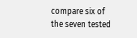compare six of the seven tested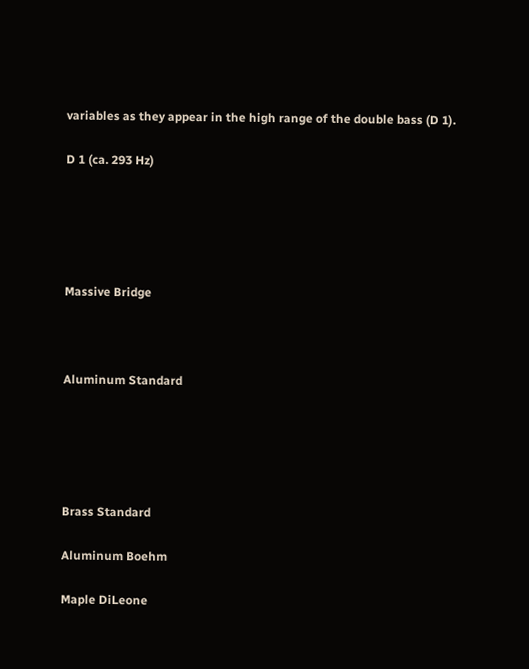variables as they appear in the high range of the double bass (D 1).

D 1 (ca. 293 Hz)





Massive Bridge



Aluminum Standard





Brass Standard

Aluminum Boehm

Maple DiLeone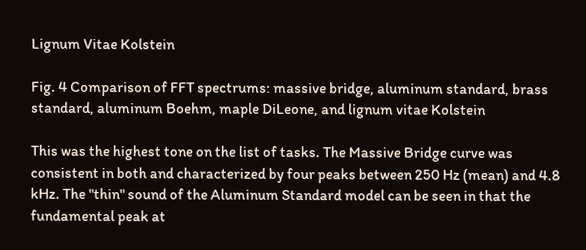Lignum Vitae Kolstein

Fig. 4 Comparison of FFT spectrums: massive bridge, aluminum standard, brass standard, aluminum Boehm, maple DiLeone, and lignum vitae Kolstein

This was the highest tone on the list of tasks. The Massive Bridge curve was consistent in both and characterized by four peaks between 250 Hz (mean) and 4.8 kHz. The "thin" sound of the Aluminum Standard model can be seen in that the fundamental peak at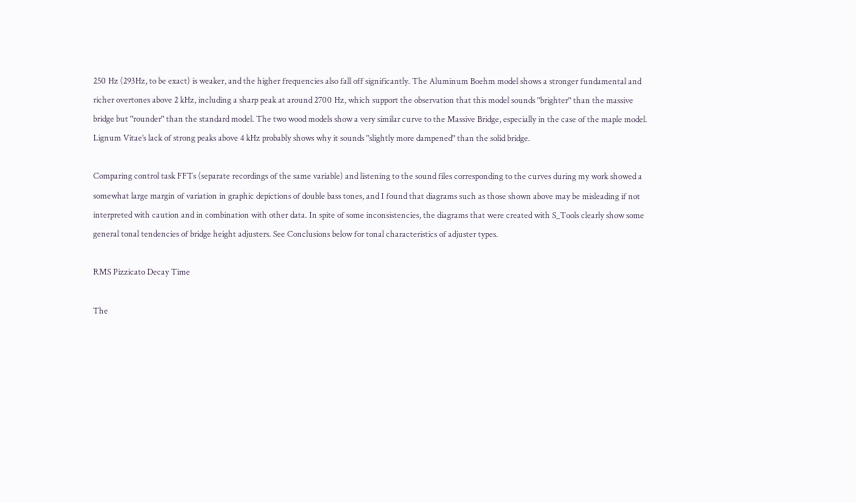250 Hz (293Hz, to be exact) is weaker, and the higher frequencies also fall off significantly. The Aluminum Boehm model shows a stronger fundamental and richer overtones above 2 kHz, including a sharp peak at around 2700 Hz, which support the observation that this model sounds "brighter" than the massive bridge but "rounder" than the standard model. The two wood models show a very similar curve to the Massive Bridge, especially in the case of the maple model. Lignum Vitae’s lack of strong peaks above 4 kHz probably shows why it sounds "slightly more dampened" than the solid bridge.

Comparing control task FFTs (separate recordings of the same variable) and listening to the sound files corresponding to the curves during my work showed a somewhat large margin of variation in graphic depictions of double bass tones, and I found that diagrams such as those shown above may be misleading if not interpreted with caution and in combination with other data. In spite of some inconsistencies, the diagrams that were created with S_Tools clearly show some general tonal tendencies of bridge height adjusters. See Conclusions below for tonal characteristics of adjuster types.

RMS Pizzicato Decay Time

The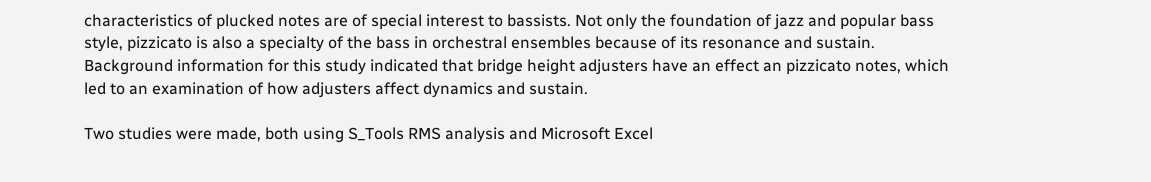characteristics of plucked notes are of special interest to bassists. Not only the foundation of jazz and popular bass style, pizzicato is also a specialty of the bass in orchestral ensembles because of its resonance and sustain. Background information for this study indicated that bridge height adjusters have an effect an pizzicato notes, which led to an examination of how adjusters affect dynamics and sustain.

Two studies were made, both using S_Tools RMS analysis and Microsoft Excel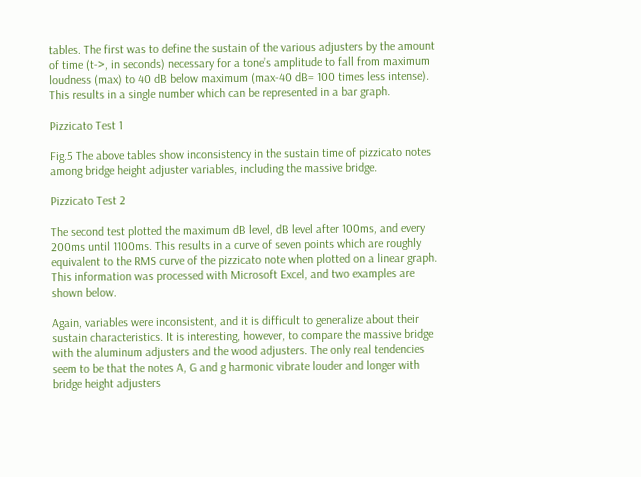tables. The first was to define the sustain of the various adjusters by the amount of time (t->, in seconds) necessary for a tone’s amplitude to fall from maximum loudness (max) to 40 dB below maximum (max-40 dB= 100 times less intense). This results in a single number which can be represented in a bar graph.

Pizzicato Test 1

Fig.5 The above tables show inconsistency in the sustain time of pizzicato notes among bridge height adjuster variables, including the massive bridge.

Pizzicato Test 2

The second test plotted the maximum dB level, dB level after 100ms, and every 200ms until 1100ms. This results in a curve of seven points which are roughly equivalent to the RMS curve of the pizzicato note when plotted on a linear graph. This information was processed with Microsoft Excel, and two examples are shown below.

Again, variables were inconsistent, and it is difficult to generalize about their sustain characteristics. It is interesting, however, to compare the massive bridge with the aluminum adjusters and the wood adjusters. The only real tendencies seem to be that the notes A, G and g harmonic vibrate louder and longer with bridge height adjusters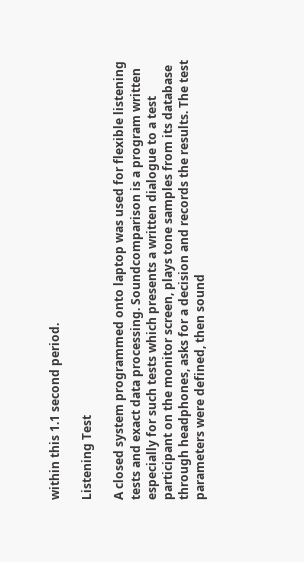within this 1.1 second period.

Listening Test

A closed system programmed onto laptop was used for flexible listening tests and exact data processing. Soundcomparison is a program written especially for such tests which presents a written dialogue to a test participant on the monitor screen, plays tone samples from its database through headphones, asks for a decision and records the results. The test parameters were defined, then sound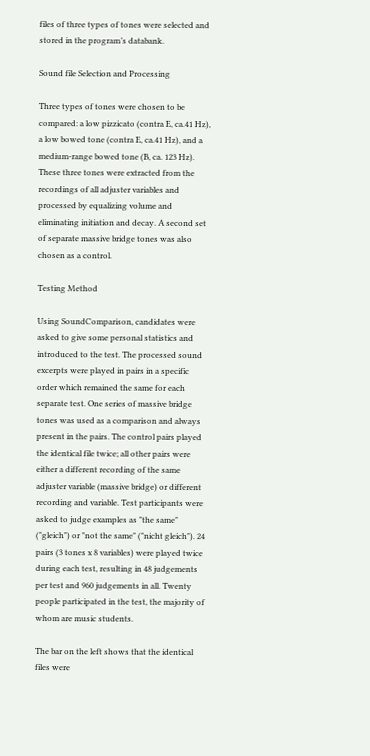files of three types of tones were selected and stored in the program’s databank.

Sound file Selection and Processing

Three types of tones were chosen to be compared: a low pizzicato (contra E, ca.41 Hz), a low bowed tone (contra E, ca.41 Hz), and a medium-range bowed tone (B, ca. 123 Hz). These three tones were extracted from the recordings of all adjuster variables and processed by equalizing volume and eliminating initiation and decay. A second set of separate massive bridge tones was also chosen as a control.

Testing Method

Using SoundComparison, candidates were asked to give some personal statistics and introduced to the test. The processed sound excerpts were played in pairs in a specific order which remained the same for each separate test. One series of massive bridge tones was used as a comparison and always present in the pairs. The control pairs played the identical file twice; all other pairs were either a different recording of the same adjuster variable (massive bridge) or different recording and variable. Test participants were asked to judge examples as "the same" ("gleich") or "not the same" ("nicht gleich"). 24 pairs (3 tones x 8 variables) were played twice during each test, resulting in 48 judgements per test and 960 judgements in all. Twenty people participated in the test, the majority of whom are music students.

The bar on the left shows that the identical files were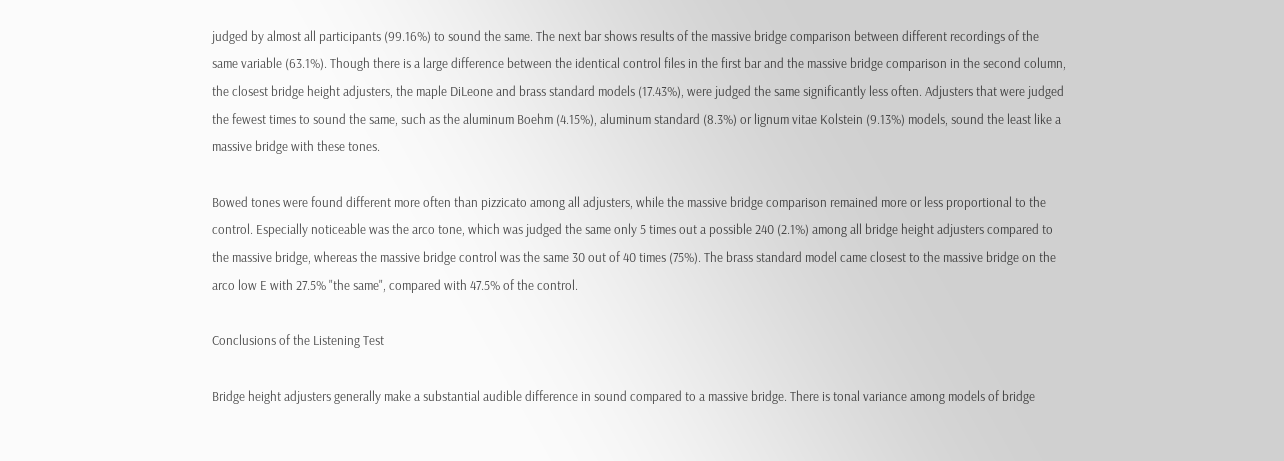judged by almost all participants (99.16%) to sound the same. The next bar shows results of the massive bridge comparison between different recordings of the same variable (63.1%). Though there is a large difference between the identical control files in the first bar and the massive bridge comparison in the second column, the closest bridge height adjusters, the maple DiLeone and brass standard models (17.43%), were judged the same significantly less often. Adjusters that were judged the fewest times to sound the same, such as the aluminum Boehm (4.15%), aluminum standard (8.3%) or lignum vitae Kolstein (9.13%) models, sound the least like a massive bridge with these tones.

Bowed tones were found different more often than pizzicato among all adjusters, while the massive bridge comparison remained more or less proportional to the control. Especially noticeable was the arco tone, which was judged the same only 5 times out a possible 240 (2.1%) among all bridge height adjusters compared to the massive bridge, whereas the massive bridge control was the same 30 out of 40 times (75%). The brass standard model came closest to the massive bridge on the arco low E with 27.5% "the same", compared with 47.5% of the control.

Conclusions of the Listening Test

Bridge height adjusters generally make a substantial audible difference in sound compared to a massive bridge. There is tonal variance among models of bridge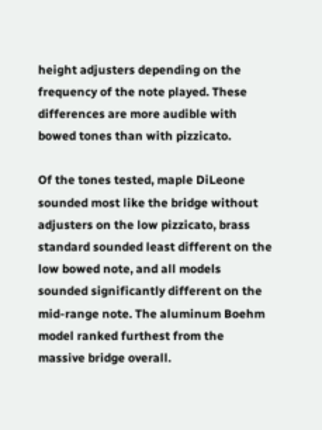height adjusters depending on the frequency of the note played. These differences are more audible with bowed tones than with pizzicato.

Of the tones tested, maple DiLeone sounded most like the bridge without adjusters on the low pizzicato, brass standard sounded least different on the low bowed note, and all models sounded significantly different on the mid-range note. The aluminum Boehm model ranked furthest from the massive bridge overall.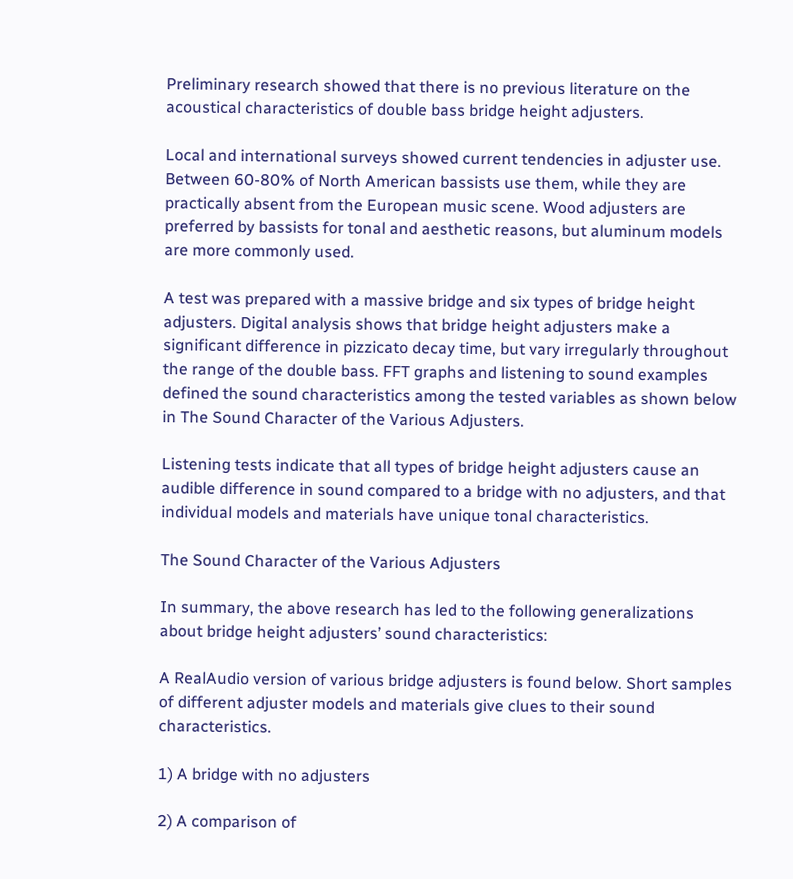Preliminary research showed that there is no previous literature on the acoustical characteristics of double bass bridge height adjusters.

Local and international surveys showed current tendencies in adjuster use. Between 60-80% of North American bassists use them, while they are practically absent from the European music scene. Wood adjusters are preferred by bassists for tonal and aesthetic reasons, but aluminum models are more commonly used.

A test was prepared with a massive bridge and six types of bridge height adjusters. Digital analysis shows that bridge height adjusters make a significant difference in pizzicato decay time, but vary irregularly throughout the range of the double bass. FFT graphs and listening to sound examples defined the sound characteristics among the tested variables as shown below in The Sound Character of the Various Adjusters.

Listening tests indicate that all types of bridge height adjusters cause an audible difference in sound compared to a bridge with no adjusters, and that individual models and materials have unique tonal characteristics.

The Sound Character of the Various Adjusters

In summary, the above research has led to the following generalizations about bridge height adjusters’ sound characteristics:

A RealAudio version of various bridge adjusters is found below. Short samples of different adjuster models and materials give clues to their sound characteristics.

1) A bridge with no adjusters

2) A comparison of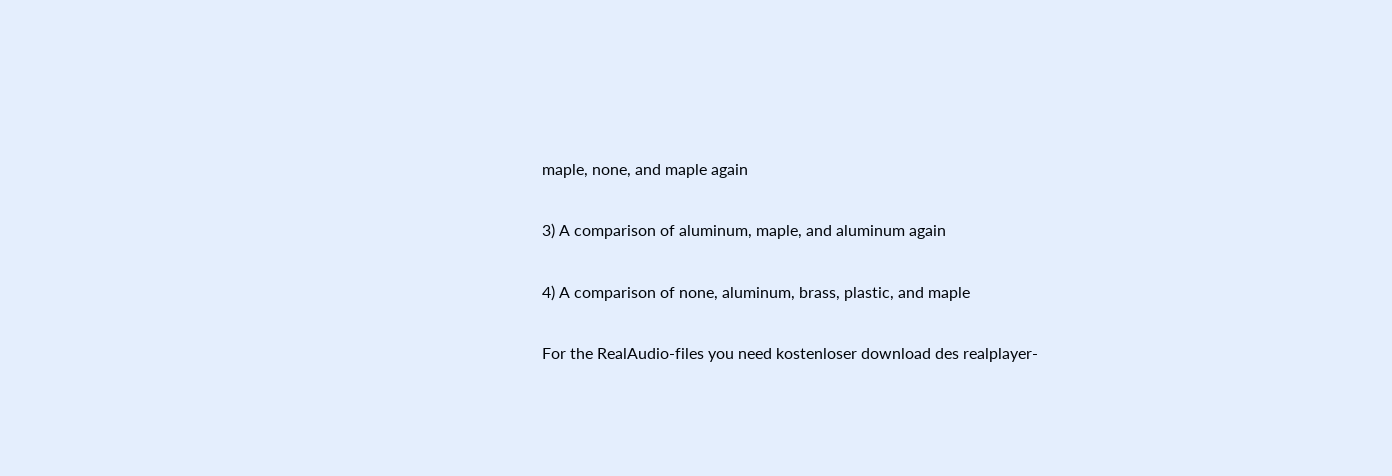maple, none, and maple again

3) A comparison of aluminum, maple, and aluminum again

4) A comparison of none, aluminum, brass, plastic, and maple

For the RealAudio-files you need kostenloser download des realplayer-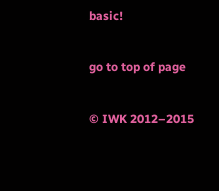basic!

go to top of page

© IWK 2012–2015